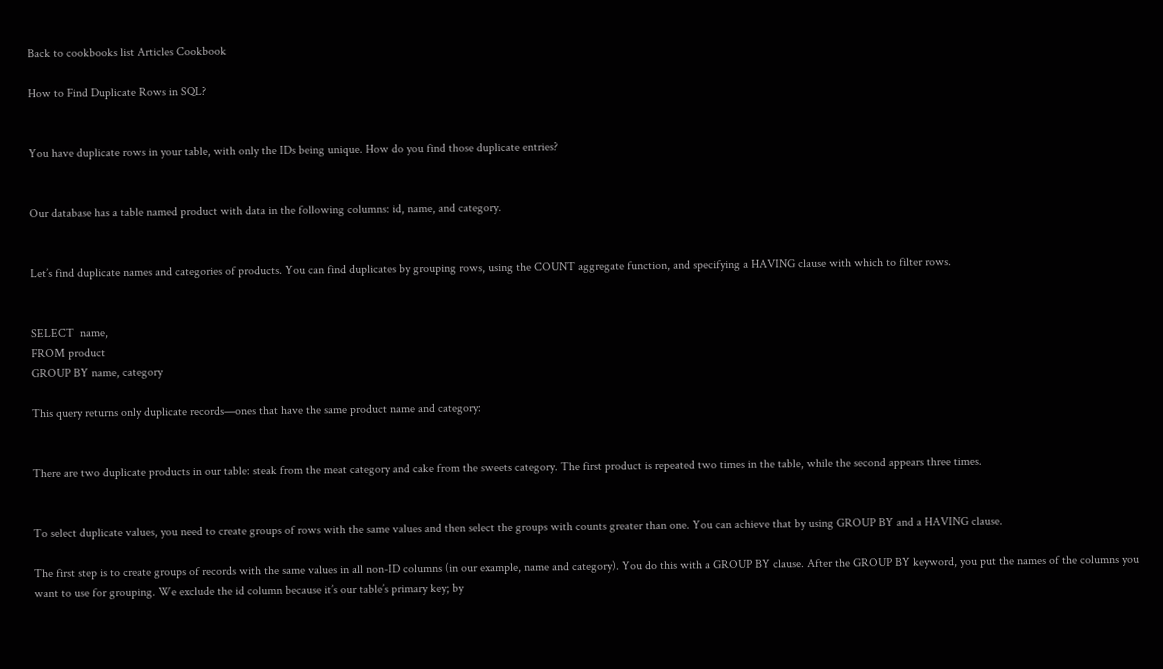Back to cookbooks list Articles Cookbook

How to Find Duplicate Rows in SQL?


You have duplicate rows in your table, with only the IDs being unique. How do you find those duplicate entries?


Our database has a table named product with data in the following columns: id, name, and category.


Let’s find duplicate names and categories of products. You can find duplicates by grouping rows, using the COUNT aggregate function, and specifying a HAVING clause with which to filter rows.


SELECT  name,
FROM product
GROUP BY name, category

This query returns only duplicate records—ones that have the same product name and category:


There are two duplicate products in our table: steak from the meat category and cake from the sweets category. The first product is repeated two times in the table, while the second appears three times.


To select duplicate values, you need to create groups of rows with the same values and then select the groups with counts greater than one. You can achieve that by using GROUP BY and a HAVING clause.

The first step is to create groups of records with the same values in all non-ID columns (in our example, name and category). You do this with a GROUP BY clause. After the GROUP BY keyword, you put the names of the columns you want to use for grouping. We exclude the id column because it’s our table’s primary key; by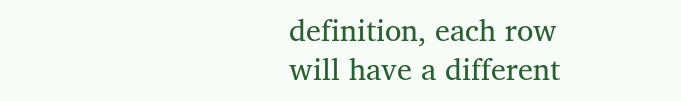definition, each row will have a different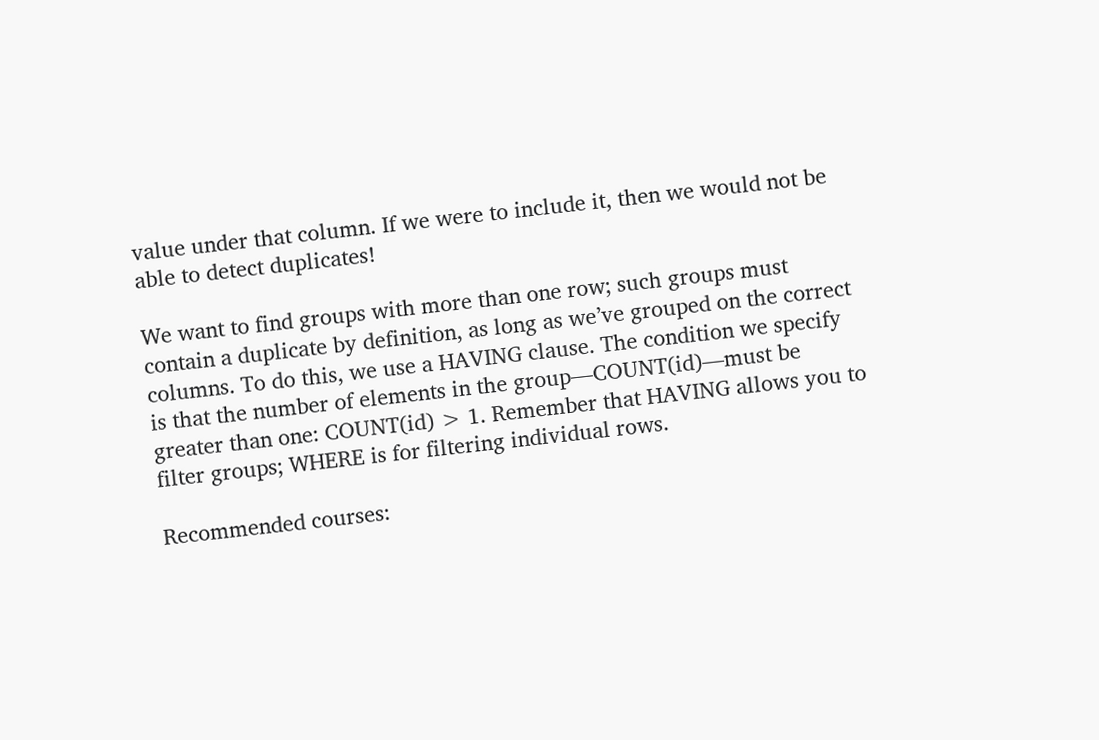value under that column. If we were to include it, then we would not be able to detect duplicates!

We want to find groups with more than one row; such groups must contain a duplicate by definition, as long as we’ve grouped on the correct columns. To do this, we use a HAVING clause. The condition we specify is that the number of elements in the group—COUNT(id)—must be greater than one: COUNT(id) > 1. Remember that HAVING allows you to filter groups; WHERE is for filtering individual rows.

Recommended courses: